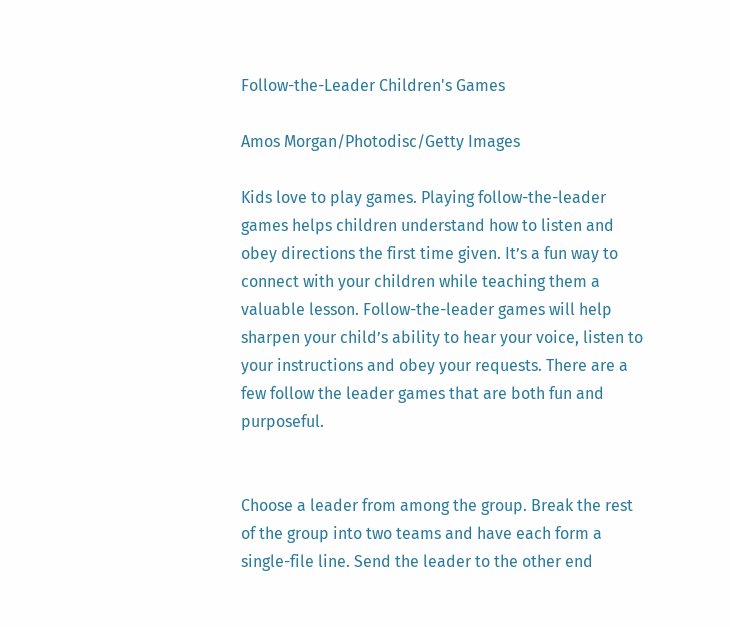Follow-the-Leader Children's Games

Amos Morgan/Photodisc/Getty Images

Kids love to play games. Playing follow-the-leader games helps children understand how to listen and obey directions the first time given. It’s a fun way to connect with your children while teaching them a valuable lesson. Follow-the-leader games will help sharpen your child’s ability to hear your voice, listen to your instructions and obey your requests. There are a few follow the leader games that are both fun and purposeful.


Choose a leader from among the group. Break the rest of the group into two teams and have each form a single-file line. Send the leader to the other end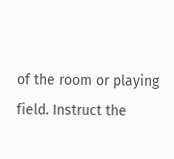of the room or playing field. Instruct the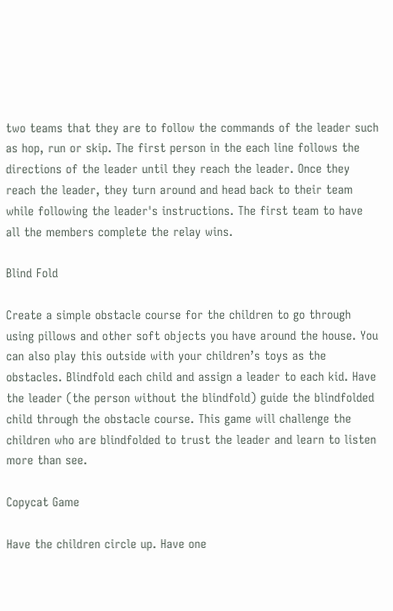two teams that they are to follow the commands of the leader such as hop, run or skip. The first person in the each line follows the directions of the leader until they reach the leader. Once they reach the leader, they turn around and head back to their team while following the leader's instructions. The first team to have all the members complete the relay wins.

Blind Fold

Create a simple obstacle course for the children to go through using pillows and other soft objects you have around the house. You can also play this outside with your children’s toys as the obstacles. Blindfold each child and assign a leader to each kid. Have the leader (the person without the blindfold) guide the blindfolded child through the obstacle course. This game will challenge the children who are blindfolded to trust the leader and learn to listen more than see.

Copycat Game

Have the children circle up. Have one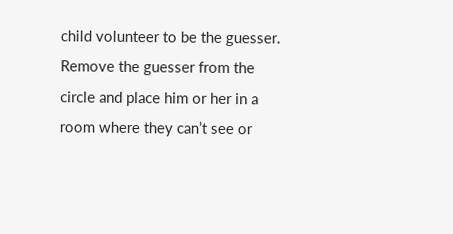child volunteer to be the guesser. Remove the guesser from the circle and place him or her in a room where they can’t see or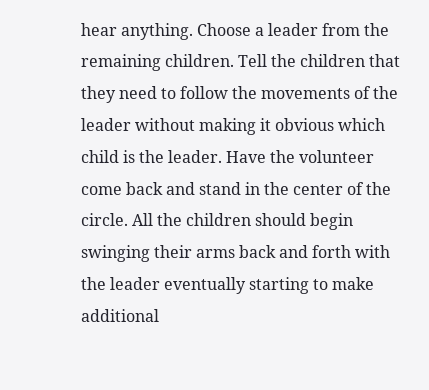hear anything. Choose a leader from the remaining children. Tell the children that they need to follow the movements of the leader without making it obvious which child is the leader. Have the volunteer come back and stand in the center of the circle. All the children should begin swinging their arms back and forth with the leader eventually starting to make additional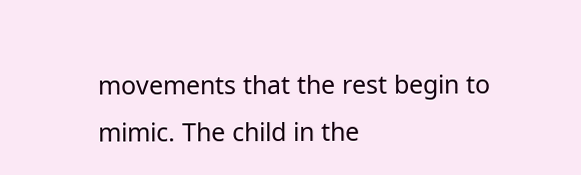movements that the rest begin to mimic. The child in the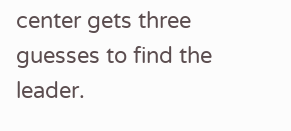center gets three guesses to find the leader.